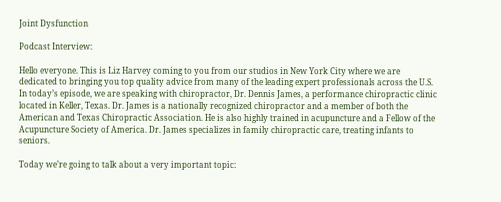Joint Dysfunction

Podcast Interview:

Hello everyone. This is Liz Harvey coming to you from our studios in New York City where we are dedicated to bringing you top quality advice from many of the leading expert professionals across the U.S. In today’s episode, we are speaking with chiropractor, Dr. Dennis James, a performance chiropractic clinic located in Keller, Texas. Dr. James is a nationally recognized chiropractor and a member of both the American and Texas Chiropractic Association. He is also highly trained in acupuncture and a Fellow of the Acupuncture Society of America. Dr. James specializes in family chiropractic care, treating infants to seniors.

Today we’re going to talk about a very important topic: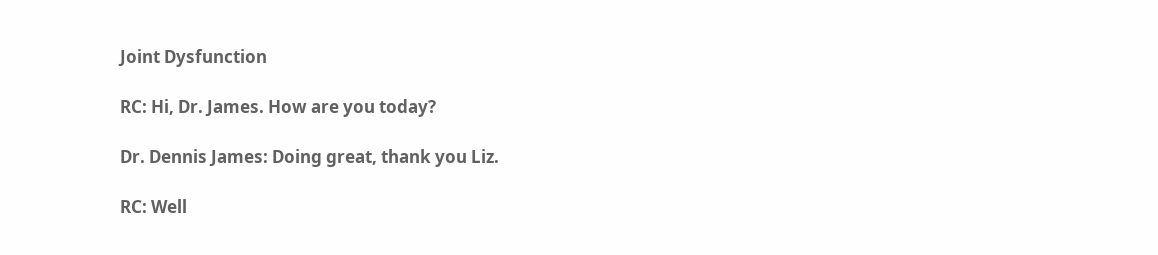Joint Dysfunction

RC: Hi, Dr. James. How are you today?

Dr. Dennis James: Doing great, thank you Liz.

RC: Well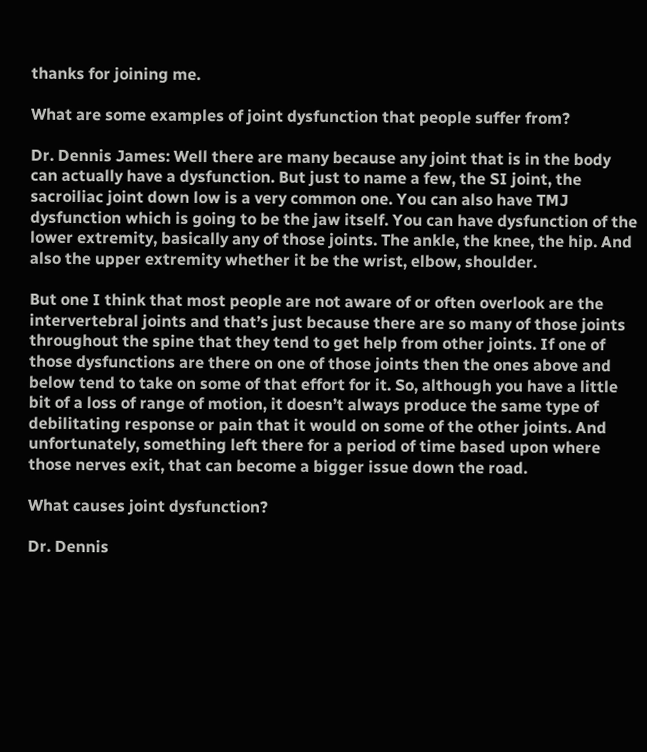thanks for joining me.

What are some examples of joint dysfunction that people suffer from?

Dr. Dennis James: Well there are many because any joint that is in the body can actually have a dysfunction. But just to name a few, the SI joint, the sacroiliac joint down low is a very common one. You can also have TMJ dysfunction which is going to be the jaw itself. You can have dysfunction of the lower extremity, basically any of those joints. The ankle, the knee, the hip. And also the upper extremity whether it be the wrist, elbow, shoulder.

But one I think that most people are not aware of or often overlook are the intervertebral joints and that’s just because there are so many of those joints throughout the spine that they tend to get help from other joints. If one of those dysfunctions are there on one of those joints then the ones above and below tend to take on some of that effort for it. So, although you have a little bit of a loss of range of motion, it doesn’t always produce the same type of debilitating response or pain that it would on some of the other joints. And unfortunately, something left there for a period of time based upon where those nerves exit, that can become a bigger issue down the road.

What causes joint dysfunction?

Dr. Dennis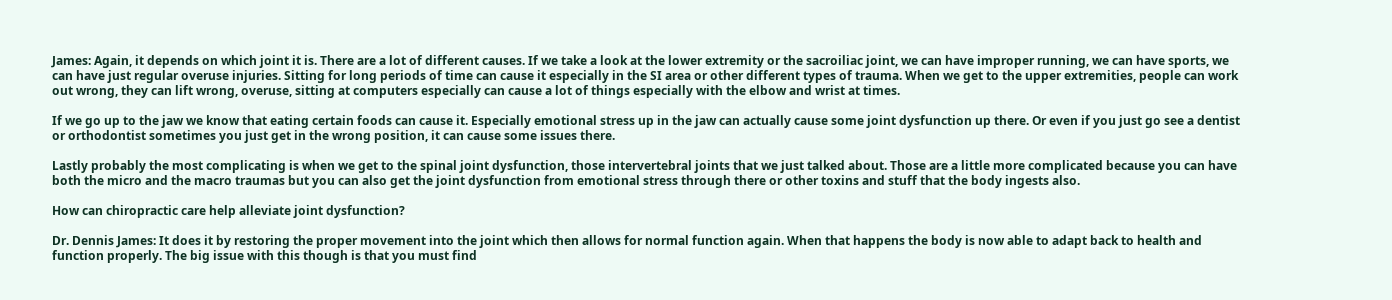James: Again, it depends on which joint it is. There are a lot of different causes. If we take a look at the lower extremity or the sacroiliac joint, we can have improper running, we can have sports, we can have just regular overuse injuries. Sitting for long periods of time can cause it especially in the SI area or other different types of trauma. When we get to the upper extremities, people can work out wrong, they can lift wrong, overuse, sitting at computers especially can cause a lot of things especially with the elbow and wrist at times.

If we go up to the jaw we know that eating certain foods can cause it. Especially emotional stress up in the jaw can actually cause some joint dysfunction up there. Or even if you just go see a dentist or orthodontist sometimes you just get in the wrong position, it can cause some issues there.

Lastly probably the most complicating is when we get to the spinal joint dysfunction, those intervertebral joints that we just talked about. Those are a little more complicated because you can have both the micro and the macro traumas but you can also get the joint dysfunction from emotional stress through there or other toxins and stuff that the body ingests also.

How can chiropractic care help alleviate joint dysfunction?

Dr. Dennis James: It does it by restoring the proper movement into the joint which then allows for normal function again. When that happens the body is now able to adapt back to health and function properly. The big issue with this though is that you must find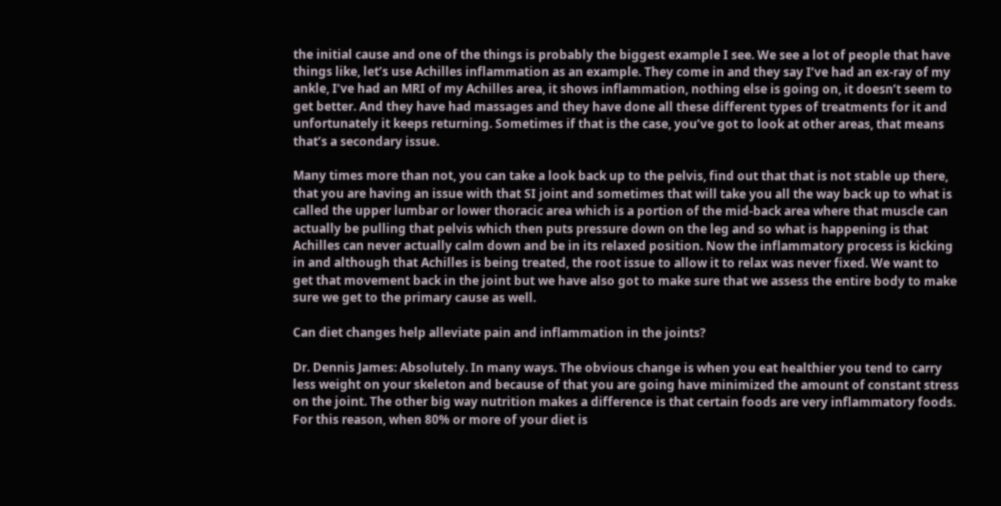the initial cause and one of the things is probably the biggest example I see. We see a lot of people that have things like, let’s use Achilles inflammation as an example. They come in and they say I’ve had an ex-ray of my ankle, I’ve had an MRI of my Achilles area, it shows inflammation, nothing else is going on, it doesn’t seem to get better. And they have had massages and they have done all these different types of treatments for it and unfortunately it keeps returning. Sometimes if that is the case, you’ve got to look at other areas, that means that’s a secondary issue.

Many times more than not, you can take a look back up to the pelvis, find out that that is not stable up there, that you are having an issue with that SI joint and sometimes that will take you all the way back up to what is called the upper lumbar or lower thoracic area which is a portion of the mid-back area where that muscle can actually be pulling that pelvis which then puts pressure down on the leg and so what is happening is that Achilles can never actually calm down and be in its relaxed position. Now the inflammatory process is kicking in and although that Achilles is being treated, the root issue to allow it to relax was never fixed. We want to get that movement back in the joint but we have also got to make sure that we assess the entire body to make sure we get to the primary cause as well.

Can diet changes help alleviate pain and inflammation in the joints?

Dr. Dennis James: Absolutely. In many ways. The obvious change is when you eat healthier you tend to carry less weight on your skeleton and because of that you are going have minimized the amount of constant stress on the joint. The other big way nutrition makes a difference is that certain foods are very inflammatory foods. For this reason, when 80% or more of your diet is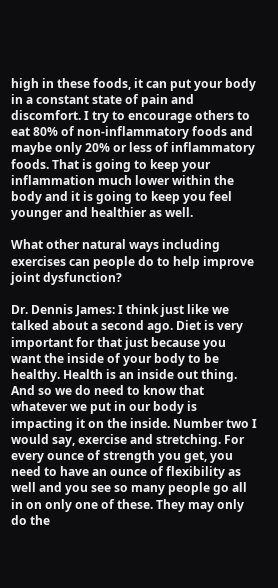high in these foods, it can put your body in a constant state of pain and discomfort. I try to encourage others to eat 80% of non-inflammatory foods and maybe only 20% or less of inflammatory foods. That is going to keep your inflammation much lower within the body and it is going to keep you feel younger and healthier as well.

What other natural ways including exercises can people do to help improve joint dysfunction?

Dr. Dennis James: I think just like we talked about a second ago. Diet is very important for that just because you want the inside of your body to be healthy. Health is an inside out thing. And so we do need to know that whatever we put in our body is impacting it on the inside. Number two I would say, exercise and stretching. For every ounce of strength you get, you need to have an ounce of flexibility as well and you see so many people go all in on only one of these. They may only do the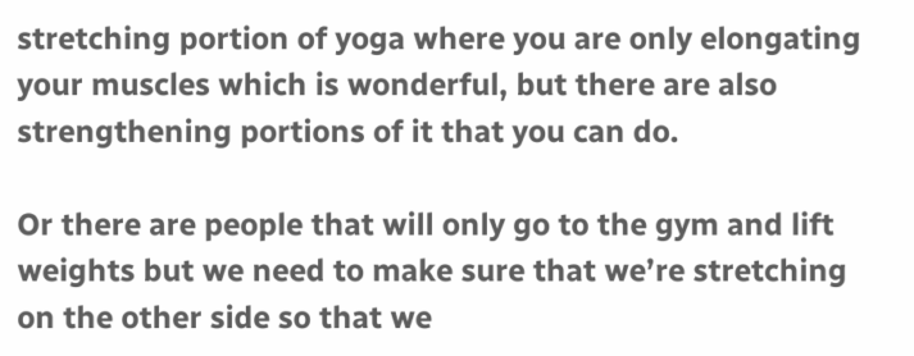stretching portion of yoga where you are only elongating your muscles which is wonderful, but there are also strengthening portions of it that you can do.

Or there are people that will only go to the gym and lift weights but we need to make sure that we’re stretching on the other side so that we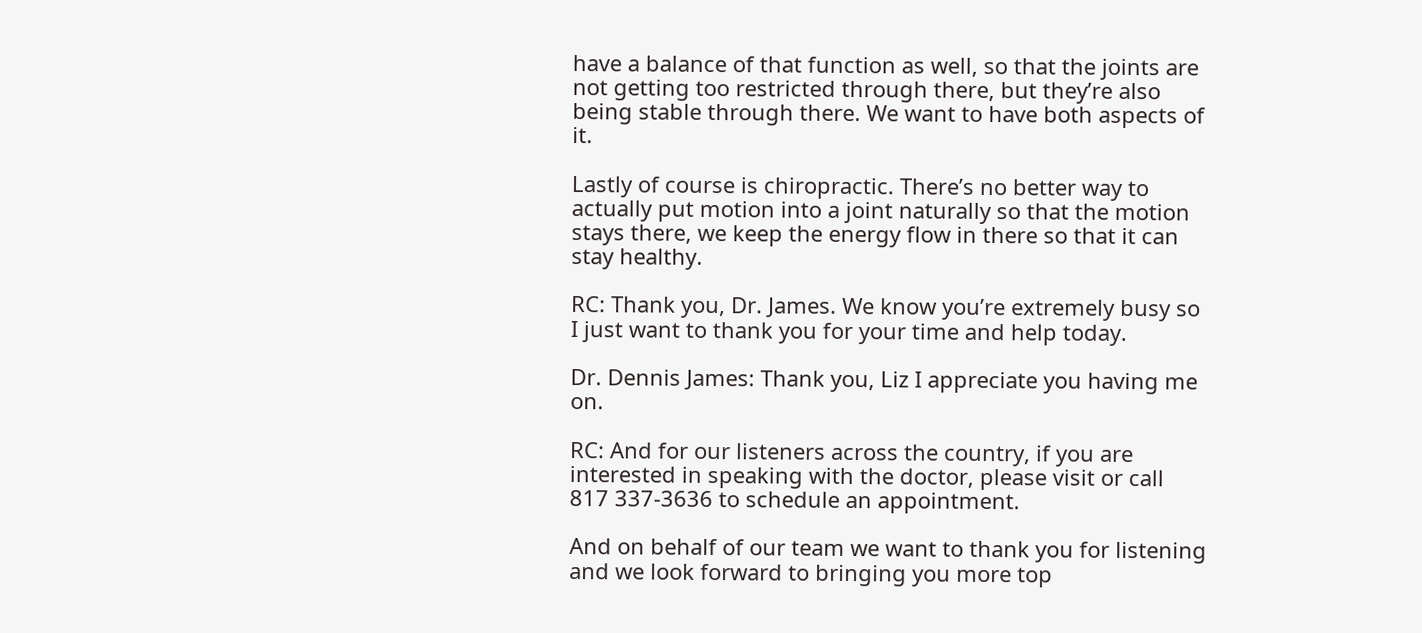have a balance of that function as well, so that the joints are not getting too restricted through there, but they’re also being stable through there. We want to have both aspects of it.

Lastly of course is chiropractic. There’s no better way to actually put motion into a joint naturally so that the motion stays there, we keep the energy flow in there so that it can stay healthy.

RC: Thank you, Dr. James. We know you’re extremely busy so I just want to thank you for your time and help today.

Dr. Dennis James: Thank you, Liz I appreciate you having me on.

RC: And for our listeners across the country, if you are interested in speaking with the doctor, please visit or call 817 337-3636 to schedule an appointment.

And on behalf of our team we want to thank you for listening and we look forward to bringing you more top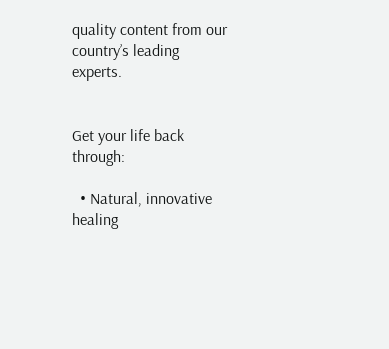quality content from our country’s leading experts.


Get your life back through:

  • Natural, innovative healing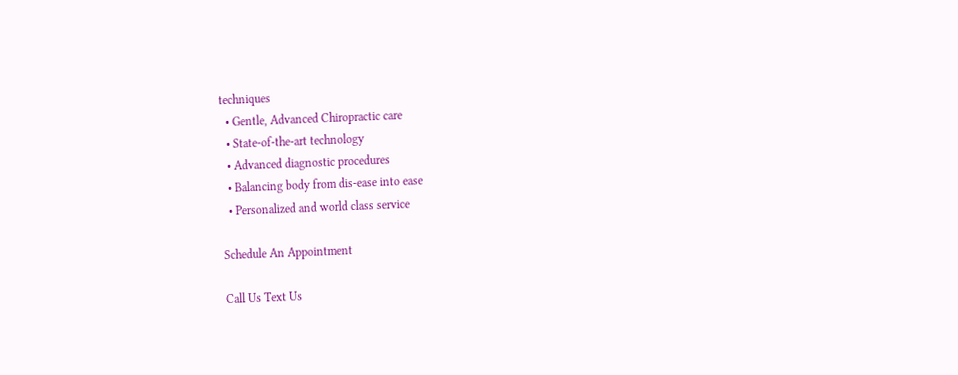techniques
  • Gentle, Advanced Chiropractic care
  • State-of-the-art technology
  • Advanced diagnostic procedures
  • Balancing body from dis-ease into ease
  • Personalized and world class service

Schedule An Appointment

Call Us Text Us